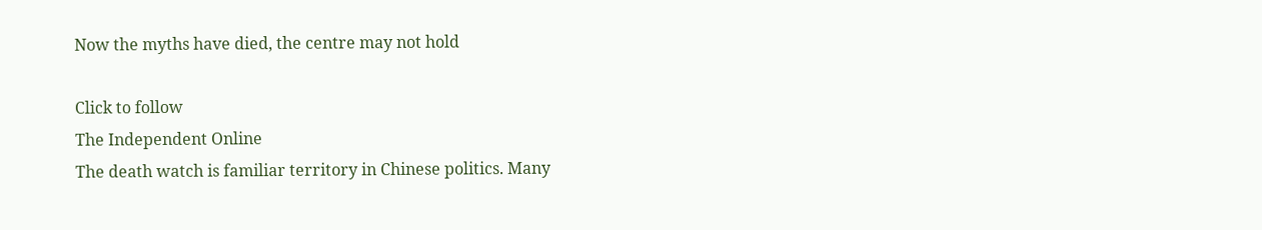Now the myths have died, the centre may not hold

Click to follow
The Independent Online
The death watch is familiar territory in Chinese politics. Many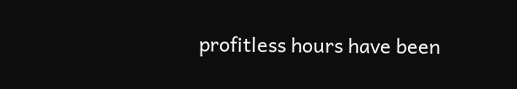profitless hours have been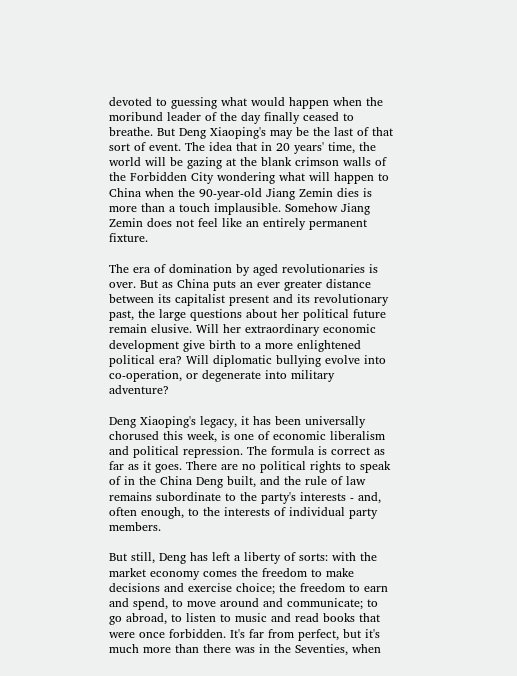devoted to guessing what would happen when the moribund leader of the day finally ceased to breathe. But Deng Xiaoping's may be the last of that sort of event. The idea that in 20 years' time, the world will be gazing at the blank crimson walls of the Forbidden City wondering what will happen to China when the 90-year-old Jiang Zemin dies is more than a touch implausible. Somehow Jiang Zemin does not feel like an entirely permanent fixture.

The era of domination by aged revolutionaries is over. But as China puts an ever greater distance between its capitalist present and its revolutionary past, the large questions about her political future remain elusive. Will her extraordinary economic development give birth to a more enlightened political era? Will diplomatic bullying evolve into co-operation, or degenerate into military adventure?

Deng Xiaoping's legacy, it has been universally chorused this week, is one of economic liberalism and political repression. The formula is correct as far as it goes. There are no political rights to speak of in the China Deng built, and the rule of law remains subordinate to the party's interests - and, often enough, to the interests of individual party members.

But still, Deng has left a liberty of sorts: with the market economy comes the freedom to make decisions and exercise choice; the freedom to earn and spend, to move around and communicate; to go abroad, to listen to music and read books that were once forbidden. It's far from perfect, but it's much more than there was in the Seventies, when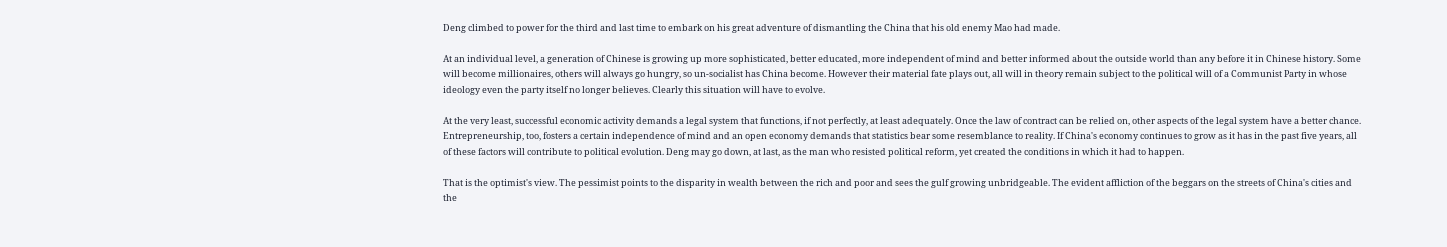Deng climbed to power for the third and last time to embark on his great adventure of dismantling the China that his old enemy Mao had made.

At an individual level, a generation of Chinese is growing up more sophisticated, better educated, more independent of mind and better informed about the outside world than any before it in Chinese history. Some will become millionaires, others will always go hungry, so un-socialist has China become. However their material fate plays out, all will in theory remain subject to the political will of a Communist Party in whose ideology even the party itself no longer believes. Clearly this situation will have to evolve.

At the very least, successful economic activity demands a legal system that functions, if not perfectly, at least adequately. Once the law of contract can be relied on, other aspects of the legal system have a better chance. Entrepreneurship, too, fosters a certain independence of mind and an open economy demands that statistics bear some resemblance to reality. If China's economy continues to grow as it has in the past five years, all of these factors will contribute to political evolution. Deng may go down, at last, as the man who resisted political reform, yet created the conditions in which it had to happen.

That is the optimist's view. The pessimist points to the disparity in wealth between the rich and poor and sees the gulf growing unbridgeable. The evident affliction of the beggars on the streets of China's cities and the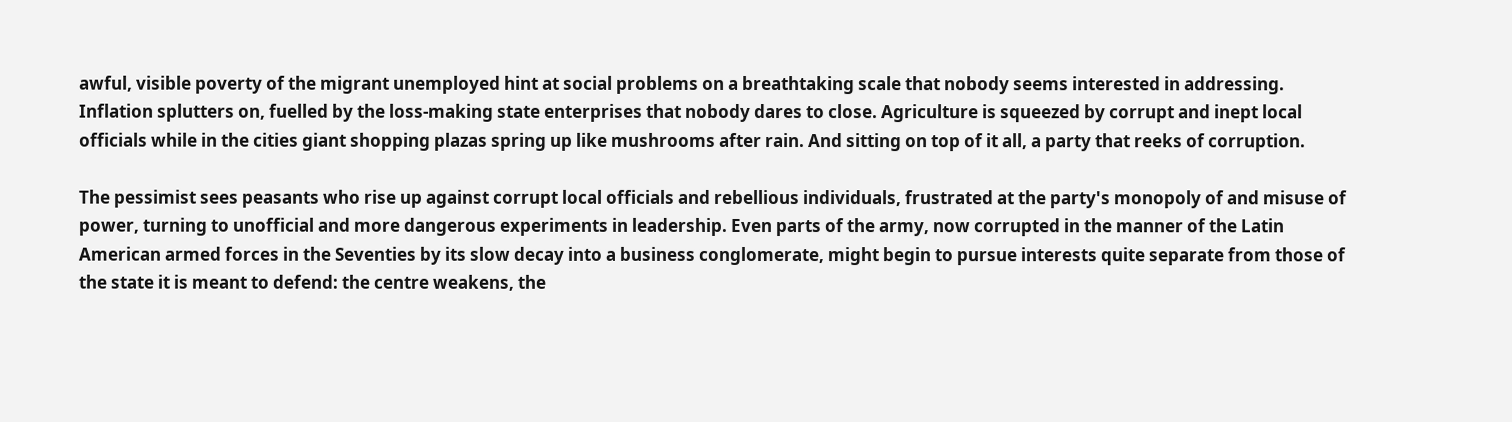awful, visible poverty of the migrant unemployed hint at social problems on a breathtaking scale that nobody seems interested in addressing. Inflation splutters on, fuelled by the loss-making state enterprises that nobody dares to close. Agriculture is squeezed by corrupt and inept local officials while in the cities giant shopping plazas spring up like mushrooms after rain. And sitting on top of it all, a party that reeks of corruption.

The pessimist sees peasants who rise up against corrupt local officials and rebellious individuals, frustrated at the party's monopoly of and misuse of power, turning to unofficial and more dangerous experiments in leadership. Even parts of the army, now corrupted in the manner of the Latin American armed forces in the Seventies by its slow decay into a business conglomerate, might begin to pursue interests quite separate from those of the state it is meant to defend: the centre weakens, the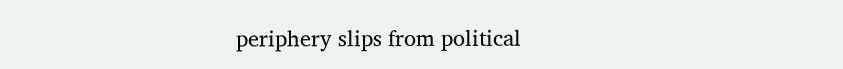periphery slips from political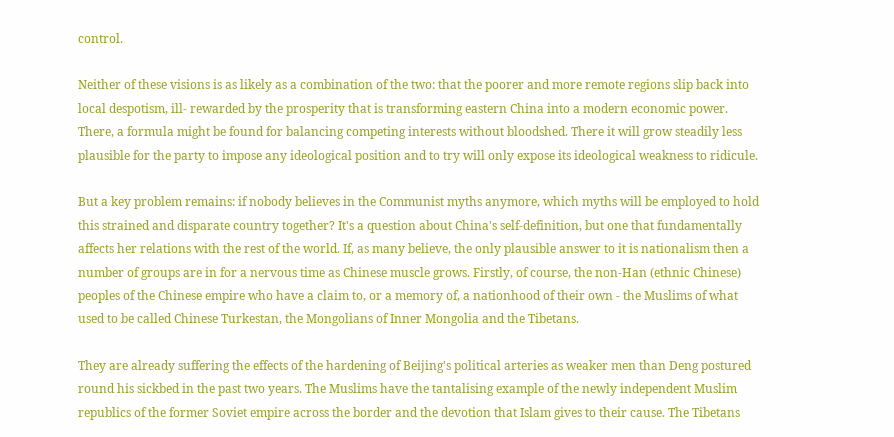control.

Neither of these visions is as likely as a combination of the two: that the poorer and more remote regions slip back into local despotism, ill- rewarded by the prosperity that is transforming eastern China into a modern economic power. There, a formula might be found for balancing competing interests without bloodshed. There it will grow steadily less plausible for the party to impose any ideological position and to try will only expose its ideological weakness to ridicule.

But a key problem remains: if nobody believes in the Communist myths anymore, which myths will be employed to hold this strained and disparate country together? It's a question about China's self-definition, but one that fundamentally affects her relations with the rest of the world. If, as many believe, the only plausible answer to it is nationalism then a number of groups are in for a nervous time as Chinese muscle grows. Firstly, of course, the non-Han (ethnic Chinese) peoples of the Chinese empire who have a claim to, or a memory of, a nationhood of their own - the Muslims of what used to be called Chinese Turkestan, the Mongolians of Inner Mongolia and the Tibetans.

They are already suffering the effects of the hardening of Beijing's political arteries as weaker men than Deng postured round his sickbed in the past two years. The Muslims have the tantalising example of the newly independent Muslim republics of the former Soviet empire across the border and the devotion that Islam gives to their cause. The Tibetans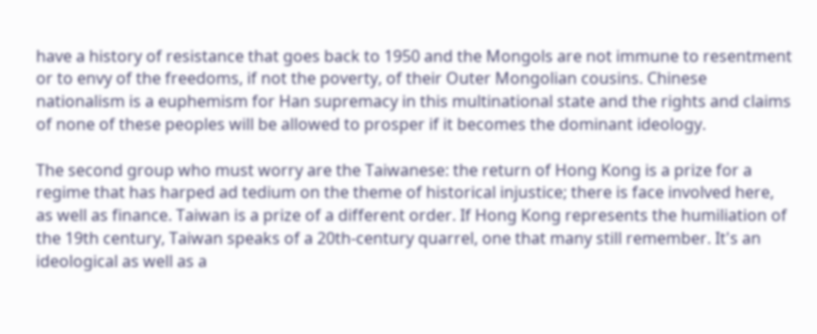have a history of resistance that goes back to 1950 and the Mongols are not immune to resentment or to envy of the freedoms, if not the poverty, of their Outer Mongolian cousins. Chinese nationalism is a euphemism for Han supremacy in this multinational state and the rights and claims of none of these peoples will be allowed to prosper if it becomes the dominant ideology.

The second group who must worry are the Taiwanese: the return of Hong Kong is a prize for a regime that has harped ad tedium on the theme of historical injustice; there is face involved here, as well as finance. Taiwan is a prize of a different order. If Hong Kong represents the humiliation of the 19th century, Taiwan speaks of a 20th-century quarrel, one that many still remember. It's an ideological as well as a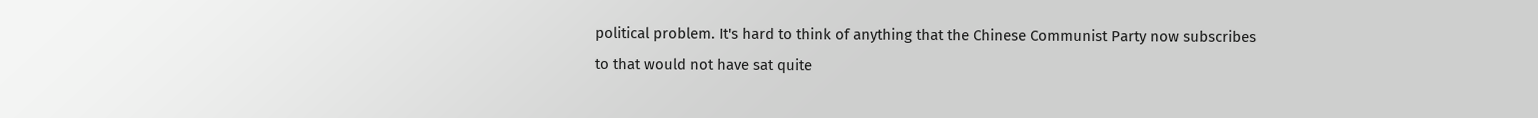political problem. It's hard to think of anything that the Chinese Communist Party now subscribes to that would not have sat quite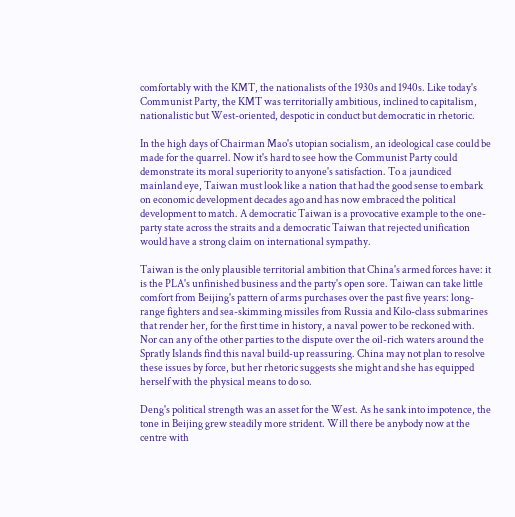comfortably with the KMT, the nationalists of the 1930s and 1940s. Like today's Communist Party, the KMT was territorially ambitious, inclined to capitalism, nationalistic but West-oriented, despotic in conduct but democratic in rhetoric.

In the high days of Chairman Mao's utopian socialism, an ideological case could be made for the quarrel. Now it's hard to see how the Communist Party could demonstrate its moral superiority to anyone's satisfaction. To a jaundiced mainland eye, Taiwan must look like a nation that had the good sense to embark on economic development decades ago and has now embraced the political development to match. A democratic Taiwan is a provocative example to the one-party state across the straits and a democratic Taiwan that rejected unification would have a strong claim on international sympathy.

Taiwan is the only plausible territorial ambition that China's armed forces have: it is the PLA's unfinished business and the party's open sore. Taiwan can take little comfort from Beijing's pattern of arms purchases over the past five years: long-range fighters and sea-skimming missiles from Russia and Kilo-class submarines that render her, for the first time in history, a naval power to be reckoned with. Nor can any of the other parties to the dispute over the oil-rich waters around the Spratly Islands find this naval build-up reassuring. China may not plan to resolve these issues by force, but her rhetoric suggests she might and she has equipped herself with the physical means to do so.

Deng's political strength was an asset for the West. As he sank into impotence, the tone in Beijing grew steadily more strident. Will there be anybody now at the centre with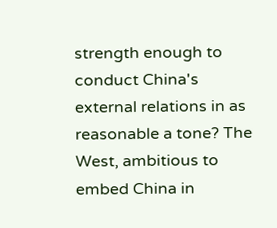strength enough to conduct China's external relations in as reasonable a tone? The West, ambitious to embed China in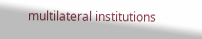multilateral institutions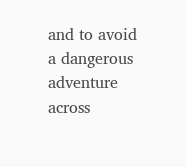and to avoid a dangerous adventure across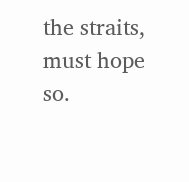the straits, must hope so.